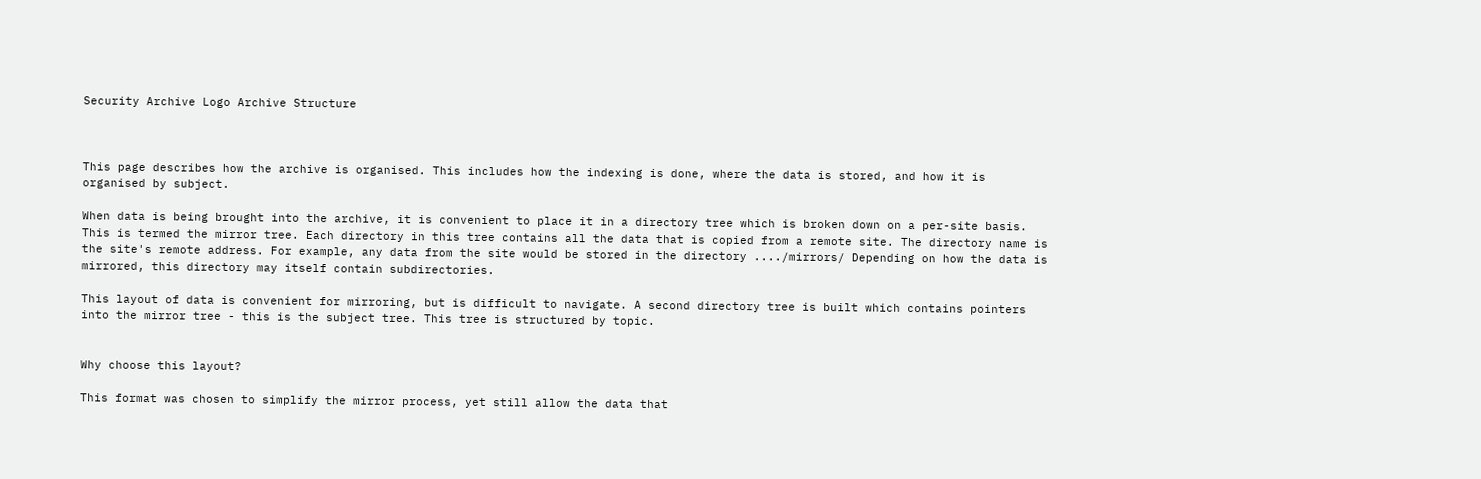Security Archive Logo Archive Structure



This page describes how the archive is organised. This includes how the indexing is done, where the data is stored, and how it is organised by subject.

When data is being brought into the archive, it is convenient to place it in a directory tree which is broken down on a per-site basis. This is termed the mirror tree. Each directory in this tree contains all the data that is copied from a remote site. The directory name is the site's remote address. For example, any data from the site would be stored in the directory ..../mirrors/ Depending on how the data is mirrored, this directory may itself contain subdirectories.

This layout of data is convenient for mirroring, but is difficult to navigate. A second directory tree is built which contains pointers into the mirror tree - this is the subject tree. This tree is structured by topic.


Why choose this layout?

This format was chosen to simplify the mirror process, yet still allow the data that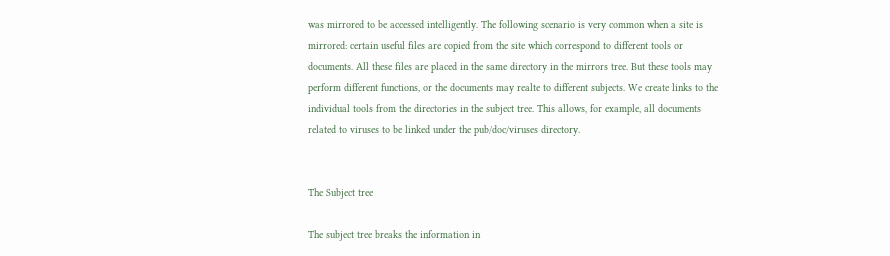was mirrored to be accessed intelligently. The following scenario is very common when a site is mirrored: certain useful files are copied from the site which correspond to different tools or documents. All these files are placed in the same directory in the mirrors tree. But these tools may perform different functions, or the documents may realte to different subjects. We create links to the individual tools from the directories in the subject tree. This allows, for example, all documents related to viruses to be linked under the pub/doc/viruses directory.


The Subject tree

The subject tree breaks the information in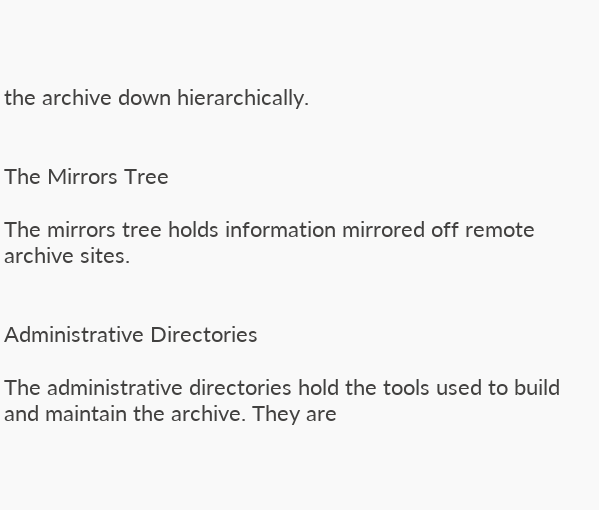the archive down hierarchically.


The Mirrors Tree

The mirrors tree holds information mirrored off remote archive sites.


Administrative Directories

The administrative directories hold the tools used to build and maintain the archive. They are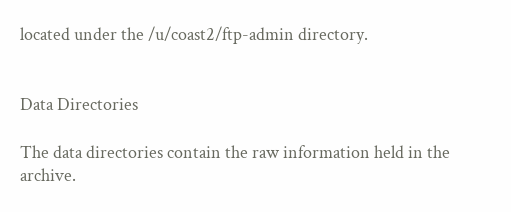located under the /u/coast2/ftp-admin directory.


Data Directories

The data directories contain the raw information held in the archive.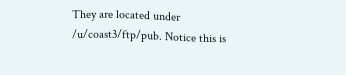They are located under /u/coast3/ftp/pub. Notice this is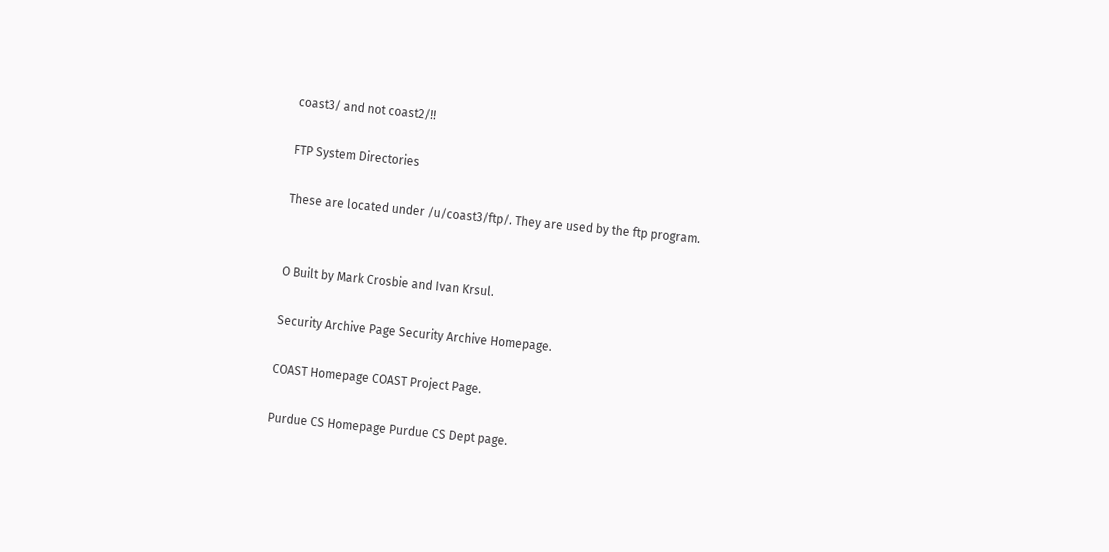coast3/ and not coast2/!!

FTP System Directories

These are located under /u/coast3/ftp/. They are used by the ftp program.


O Built by Mark Crosbie and Ivan Krsul.

Security Archive Page Security Archive Homepage.

COAST Homepage COAST Project Page.

Purdue CS Homepage Purdue CS Dept page.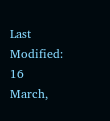Last Modified: 16 March,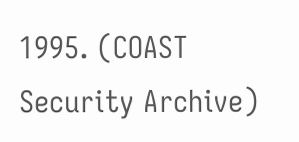1995. (COAST Security Archive)